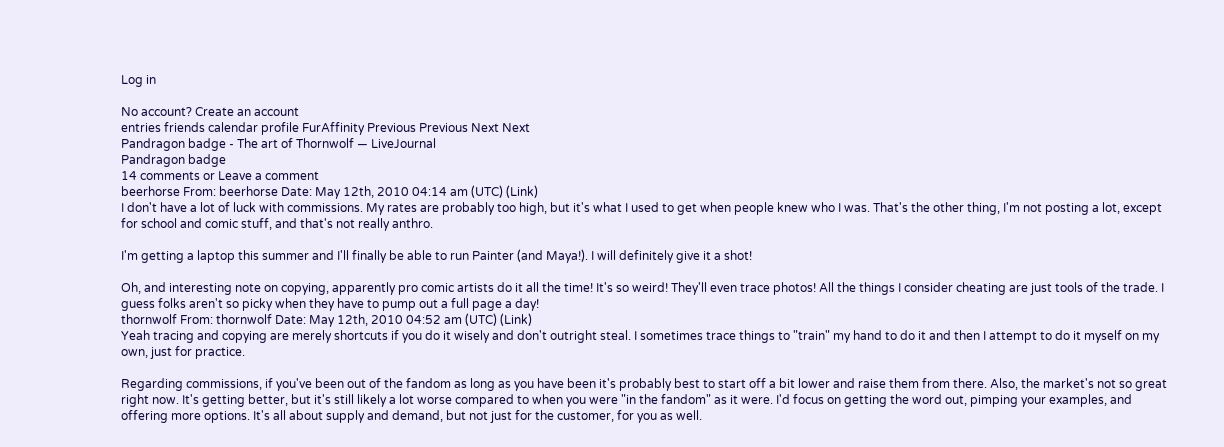Log in

No account? Create an account
entries friends calendar profile FurAffinity Previous Previous Next Next
Pandragon badge - The art of Thornwolf — LiveJournal
Pandragon badge
14 comments or Leave a comment
beerhorse From: beerhorse Date: May 12th, 2010 04:14 am (UTC) (Link)
I don't have a lot of luck with commissions. My rates are probably too high, but it's what I used to get when people knew who I was. That's the other thing, I'm not posting a lot, except for school and comic stuff, and that's not really anthro.

I'm getting a laptop this summer and I'll finally be able to run Painter (and Maya!). I will definitely give it a shot!

Oh, and interesting note on copying, apparently pro comic artists do it all the time! It's so weird! They'll even trace photos! All the things I consider cheating are just tools of the trade. I guess folks aren't so picky when they have to pump out a full page a day!
thornwolf From: thornwolf Date: May 12th, 2010 04:52 am (UTC) (Link)
Yeah tracing and copying are merely shortcuts if you do it wisely and don't outright steal. I sometimes trace things to "train" my hand to do it and then I attempt to do it myself on my own, just for practice.

Regarding commissions, if you've been out of the fandom as long as you have been it's probably best to start off a bit lower and raise them from there. Also, the market's not so great right now. It's getting better, but it's still likely a lot worse compared to when you were "in the fandom" as it were. I'd focus on getting the word out, pimping your examples, and offering more options. It's all about supply and demand, but not just for the customer, for you as well.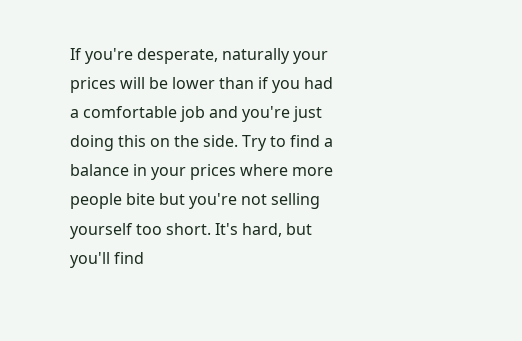If you're desperate, naturally your prices will be lower than if you had a comfortable job and you're just doing this on the side. Try to find a balance in your prices where more people bite but you're not selling yourself too short. It's hard, but you'll find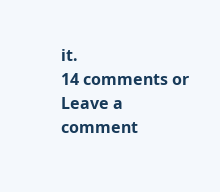it.
14 comments or Leave a comment